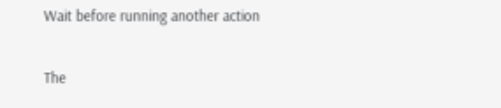Wait before running another action

The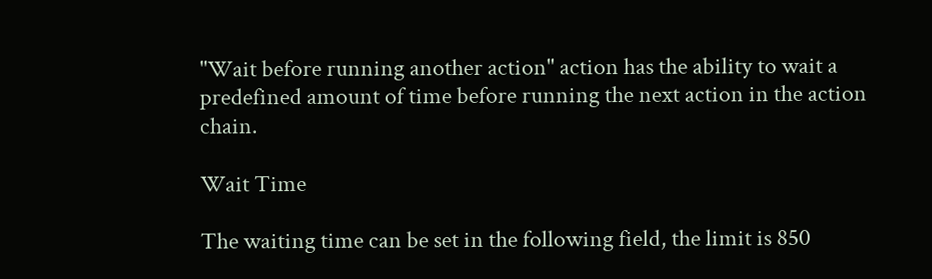"Wait before running another action" action has the ability to wait a predefined amount of time before running the next action in the action chain.

Wait Time

The waiting time can be set in the following field, the limit is 850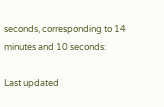seconds, corresponding to 14 minutes and 10 seconds:

Last updated